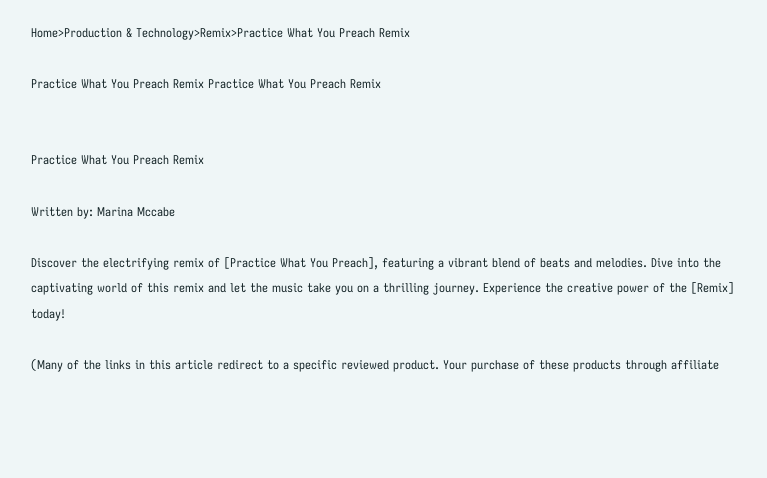Home>Production & Technology>Remix>Practice What You Preach Remix

Practice What You Preach Remix Practice What You Preach Remix


Practice What You Preach Remix

Written by: Marina Mccabe

Discover the electrifying remix of [Practice What You Preach], featuring a vibrant blend of beats and melodies. Dive into the captivating world of this remix and let the music take you on a thrilling journey. Experience the creative power of the [Remix] today!

(Many of the links in this article redirect to a specific reviewed product. Your purchase of these products through affiliate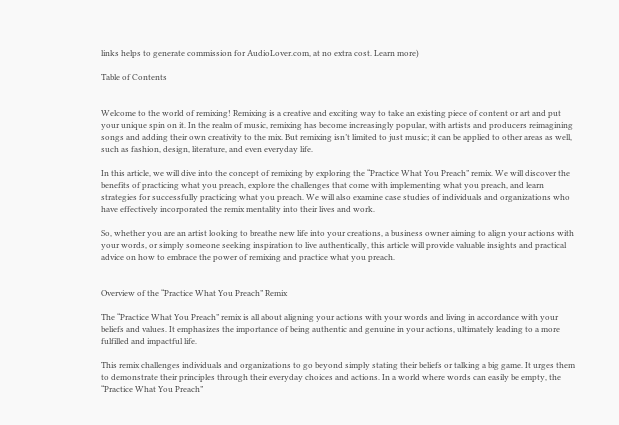links helps to generate commission for AudioLover.com, at no extra cost. Learn more)

Table of Contents


Welcome to the world of remixing! Remixing is a creative and exciting way to take an existing piece of content or art and put your unique spin on it. In the realm of music, remixing has become increasingly popular, with artists and producers reimagining songs and adding their own creativity to the mix. But remixing isn’t limited to just music; it can be applied to other areas as well, such as fashion, design, literature, and even everyday life.

In this article, we will dive into the concept of remixing by exploring the “Practice What You Preach” remix. We will discover the benefits of practicing what you preach, explore the challenges that come with implementing what you preach, and learn strategies for successfully practicing what you preach. We will also examine case studies of individuals and organizations who have effectively incorporated the remix mentality into their lives and work.

So, whether you are an artist looking to breathe new life into your creations, a business owner aiming to align your actions with your words, or simply someone seeking inspiration to live authentically, this article will provide valuable insights and practical advice on how to embrace the power of remixing and practice what you preach.


Overview of the “Practice What You Preach” Remix

The “Practice What You Preach” remix is all about aligning your actions with your words and living in accordance with your beliefs and values. It emphasizes the importance of being authentic and genuine in your actions, ultimately leading to a more fulfilled and impactful life.

This remix challenges individuals and organizations to go beyond simply stating their beliefs or talking a big game. It urges them to demonstrate their principles through their everyday choices and actions. In a world where words can easily be empty, the “Practice What You Preach”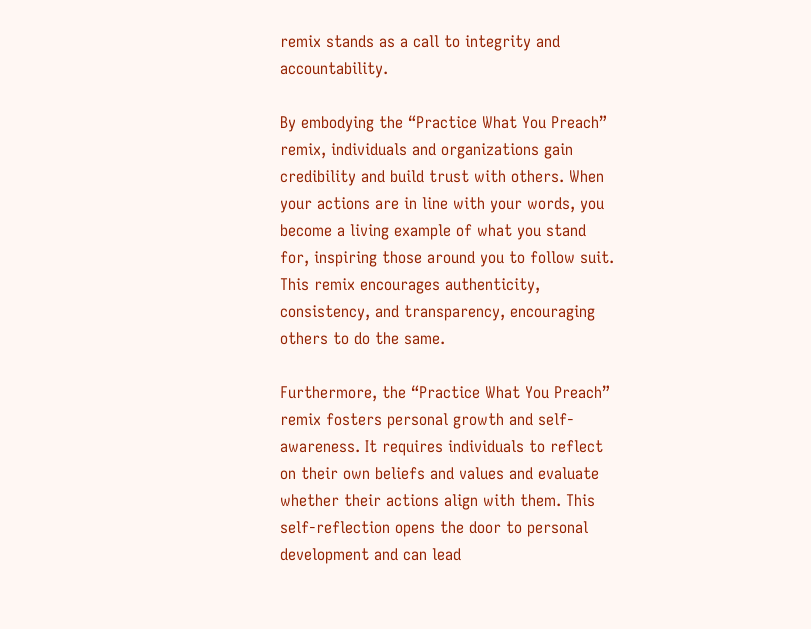remix stands as a call to integrity and accountability.

By embodying the “Practice What You Preach” remix, individuals and organizations gain credibility and build trust with others. When your actions are in line with your words, you become a living example of what you stand for, inspiring those around you to follow suit. This remix encourages authenticity, consistency, and transparency, encouraging others to do the same.

Furthermore, the “Practice What You Preach” remix fosters personal growth and self-awareness. It requires individuals to reflect on their own beliefs and values and evaluate whether their actions align with them. This self-reflection opens the door to personal development and can lead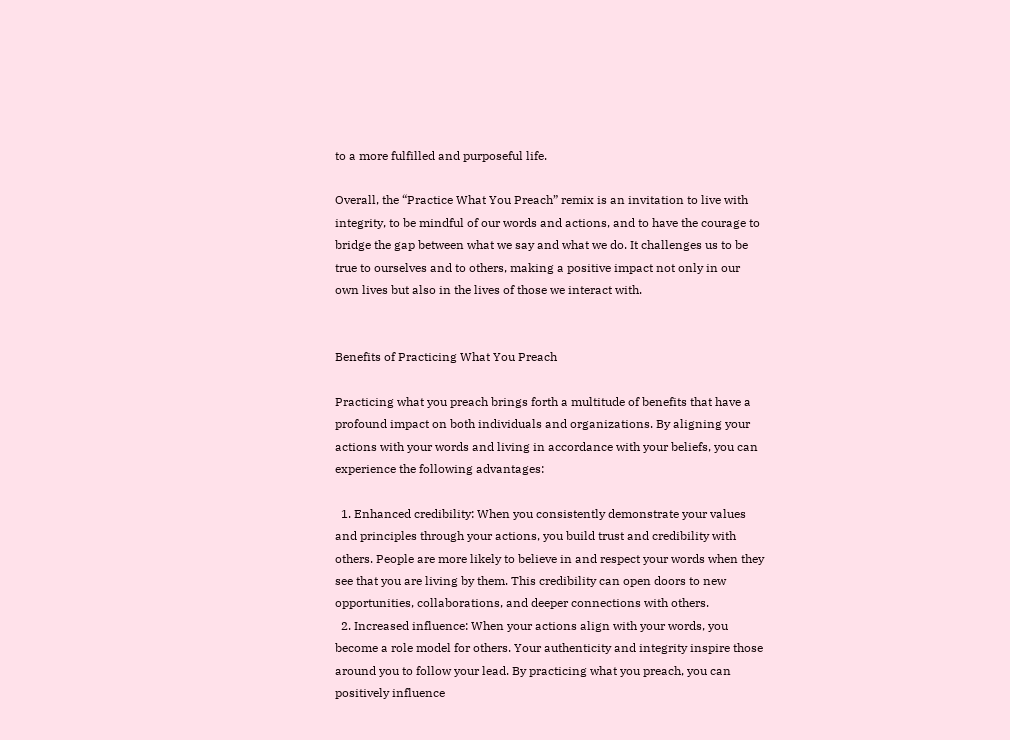to a more fulfilled and purposeful life.

Overall, the “Practice What You Preach” remix is an invitation to live with integrity, to be mindful of our words and actions, and to have the courage to bridge the gap between what we say and what we do. It challenges us to be true to ourselves and to others, making a positive impact not only in our own lives but also in the lives of those we interact with.


Benefits of Practicing What You Preach

Practicing what you preach brings forth a multitude of benefits that have a profound impact on both individuals and organizations. By aligning your actions with your words and living in accordance with your beliefs, you can experience the following advantages:

  1. Enhanced credibility: When you consistently demonstrate your values and principles through your actions, you build trust and credibility with others. People are more likely to believe in and respect your words when they see that you are living by them. This credibility can open doors to new opportunities, collaborations, and deeper connections with others.
  2. Increased influence: When your actions align with your words, you become a role model for others. Your authenticity and integrity inspire those around you to follow your lead. By practicing what you preach, you can positively influence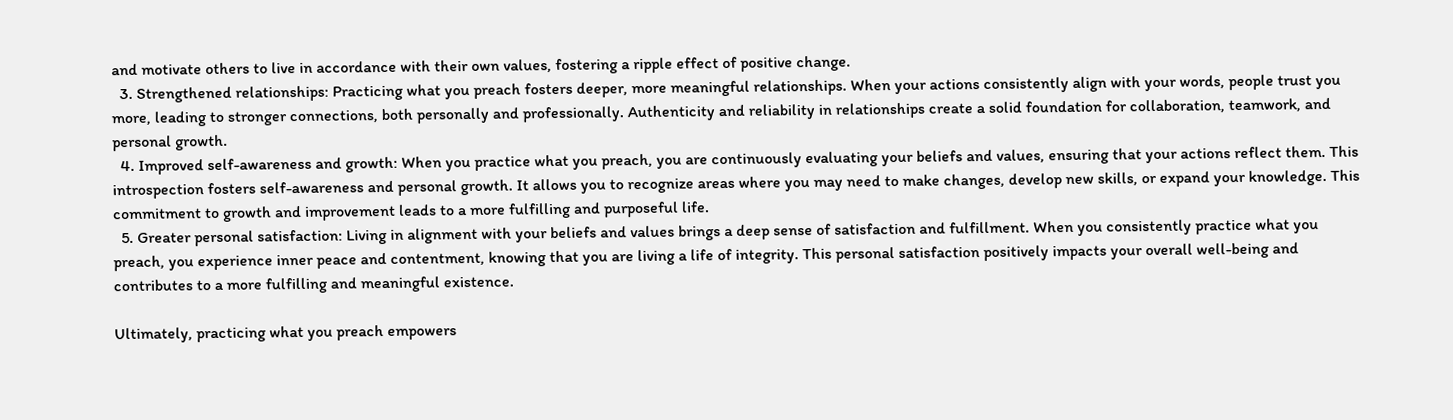and motivate others to live in accordance with their own values, fostering a ripple effect of positive change.
  3. Strengthened relationships: Practicing what you preach fosters deeper, more meaningful relationships. When your actions consistently align with your words, people trust you more, leading to stronger connections, both personally and professionally. Authenticity and reliability in relationships create a solid foundation for collaboration, teamwork, and personal growth.
  4. Improved self-awareness and growth: When you practice what you preach, you are continuously evaluating your beliefs and values, ensuring that your actions reflect them. This introspection fosters self-awareness and personal growth. It allows you to recognize areas where you may need to make changes, develop new skills, or expand your knowledge. This commitment to growth and improvement leads to a more fulfilling and purposeful life.
  5. Greater personal satisfaction: Living in alignment with your beliefs and values brings a deep sense of satisfaction and fulfillment. When you consistently practice what you preach, you experience inner peace and contentment, knowing that you are living a life of integrity. This personal satisfaction positively impacts your overall well-being and contributes to a more fulfilling and meaningful existence.

Ultimately, practicing what you preach empowers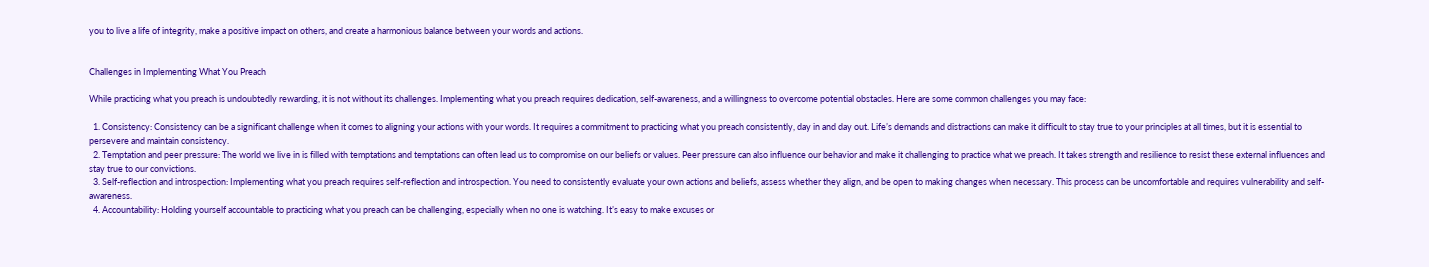you to live a life of integrity, make a positive impact on others, and create a harmonious balance between your words and actions.


Challenges in Implementing What You Preach

While practicing what you preach is undoubtedly rewarding, it is not without its challenges. Implementing what you preach requires dedication, self-awareness, and a willingness to overcome potential obstacles. Here are some common challenges you may face:

  1. Consistency: Consistency can be a significant challenge when it comes to aligning your actions with your words. It requires a commitment to practicing what you preach consistently, day in and day out. Life’s demands and distractions can make it difficult to stay true to your principles at all times, but it is essential to persevere and maintain consistency.
  2. Temptation and peer pressure: The world we live in is filled with temptations and temptations can often lead us to compromise on our beliefs or values. Peer pressure can also influence our behavior and make it challenging to practice what we preach. It takes strength and resilience to resist these external influences and stay true to our convictions.
  3. Self-reflection and introspection: Implementing what you preach requires self-reflection and introspection. You need to consistently evaluate your own actions and beliefs, assess whether they align, and be open to making changes when necessary. This process can be uncomfortable and requires vulnerability and self-awareness.
  4. Accountability: Holding yourself accountable to practicing what you preach can be challenging, especially when no one is watching. It’s easy to make excuses or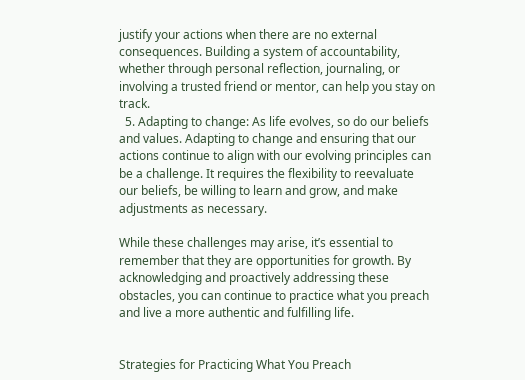justify your actions when there are no external consequences. Building a system of accountability, whether through personal reflection, journaling, or involving a trusted friend or mentor, can help you stay on track.
  5. Adapting to change: As life evolves, so do our beliefs and values. Adapting to change and ensuring that our actions continue to align with our evolving principles can be a challenge. It requires the flexibility to reevaluate our beliefs, be willing to learn and grow, and make adjustments as necessary.

While these challenges may arise, it’s essential to remember that they are opportunities for growth. By acknowledging and proactively addressing these obstacles, you can continue to practice what you preach and live a more authentic and fulfilling life.


Strategies for Practicing What You Preach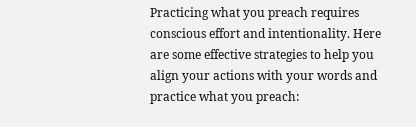Practicing what you preach requires conscious effort and intentionality. Here are some effective strategies to help you align your actions with your words and practice what you preach: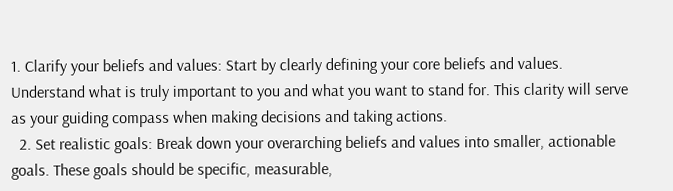1. Clarify your beliefs and values: Start by clearly defining your core beliefs and values. Understand what is truly important to you and what you want to stand for. This clarity will serve as your guiding compass when making decisions and taking actions.
  2. Set realistic goals: Break down your overarching beliefs and values into smaller, actionable goals. These goals should be specific, measurable,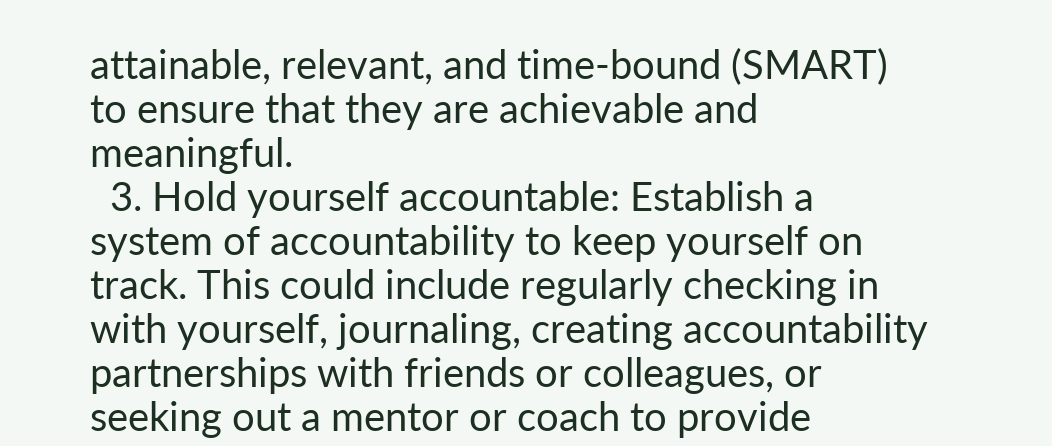attainable, relevant, and time-bound (SMART) to ensure that they are achievable and meaningful.
  3. Hold yourself accountable: Establish a system of accountability to keep yourself on track. This could include regularly checking in with yourself, journaling, creating accountability partnerships with friends or colleagues, or seeking out a mentor or coach to provide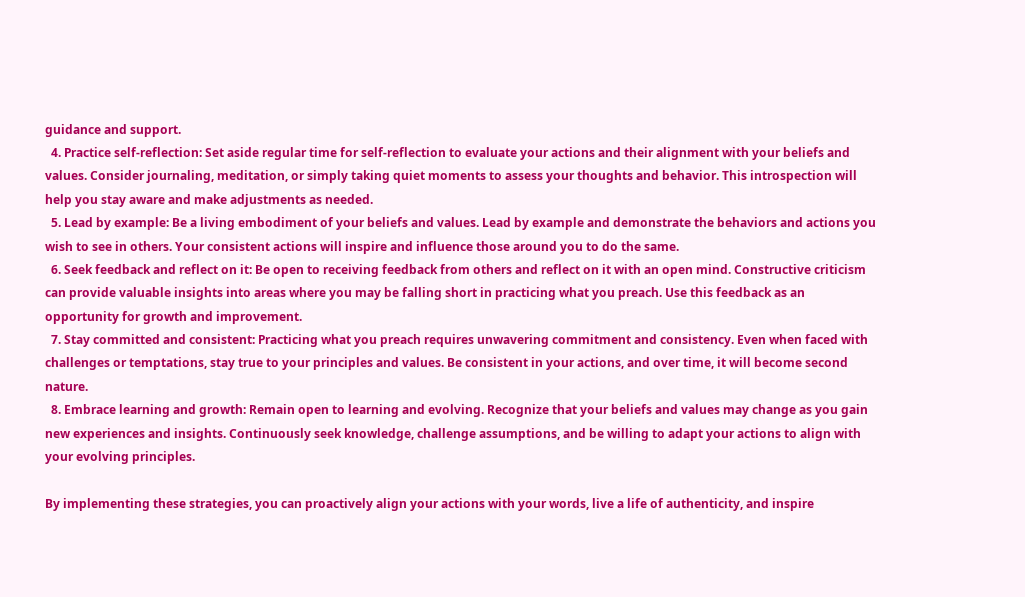guidance and support.
  4. Practice self-reflection: Set aside regular time for self-reflection to evaluate your actions and their alignment with your beliefs and values. Consider journaling, meditation, or simply taking quiet moments to assess your thoughts and behavior. This introspection will help you stay aware and make adjustments as needed.
  5. Lead by example: Be a living embodiment of your beliefs and values. Lead by example and demonstrate the behaviors and actions you wish to see in others. Your consistent actions will inspire and influence those around you to do the same.
  6. Seek feedback and reflect on it: Be open to receiving feedback from others and reflect on it with an open mind. Constructive criticism can provide valuable insights into areas where you may be falling short in practicing what you preach. Use this feedback as an opportunity for growth and improvement.
  7. Stay committed and consistent: Practicing what you preach requires unwavering commitment and consistency. Even when faced with challenges or temptations, stay true to your principles and values. Be consistent in your actions, and over time, it will become second nature.
  8. Embrace learning and growth: Remain open to learning and evolving. Recognize that your beliefs and values may change as you gain new experiences and insights. Continuously seek knowledge, challenge assumptions, and be willing to adapt your actions to align with your evolving principles.

By implementing these strategies, you can proactively align your actions with your words, live a life of authenticity, and inspire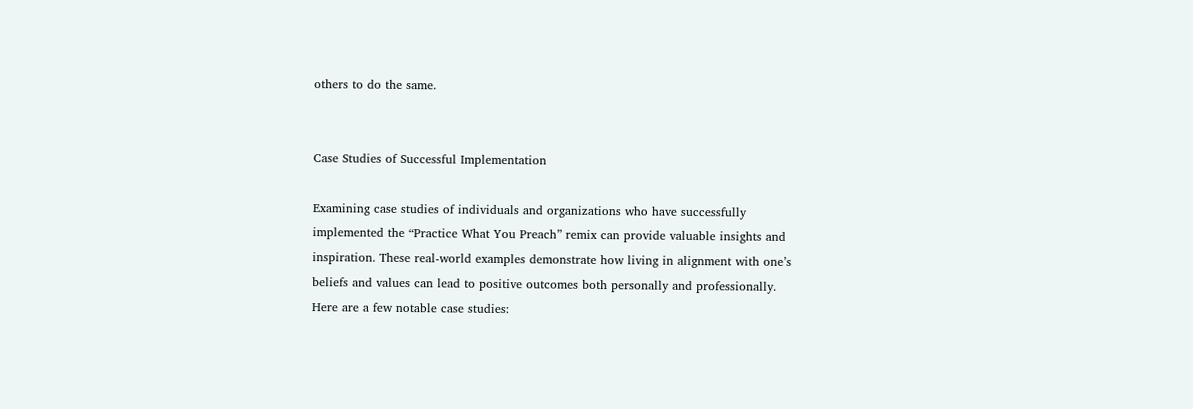others to do the same.


Case Studies of Successful Implementation

Examining case studies of individuals and organizations who have successfully implemented the “Practice What You Preach” remix can provide valuable insights and inspiration. These real-world examples demonstrate how living in alignment with one’s beliefs and values can lead to positive outcomes both personally and professionally. Here are a few notable case studies: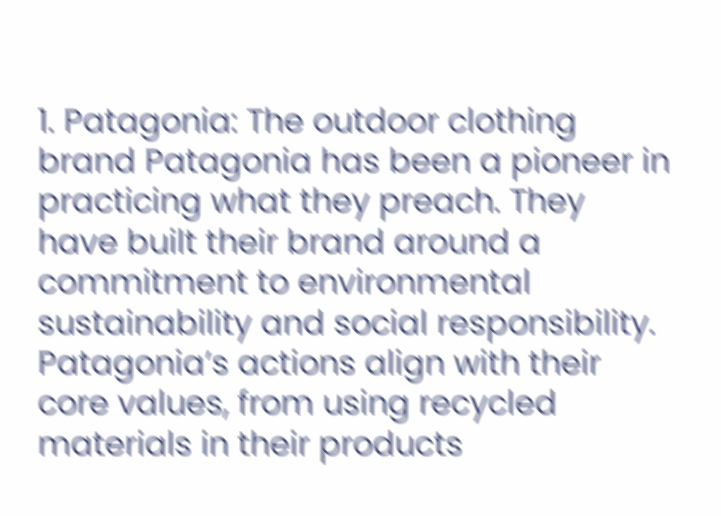1. Patagonia: The outdoor clothing brand Patagonia has been a pioneer in practicing what they preach. They have built their brand around a commitment to environmental sustainability and social responsibility. Patagonia’s actions align with their core values, from using recycled materials in their products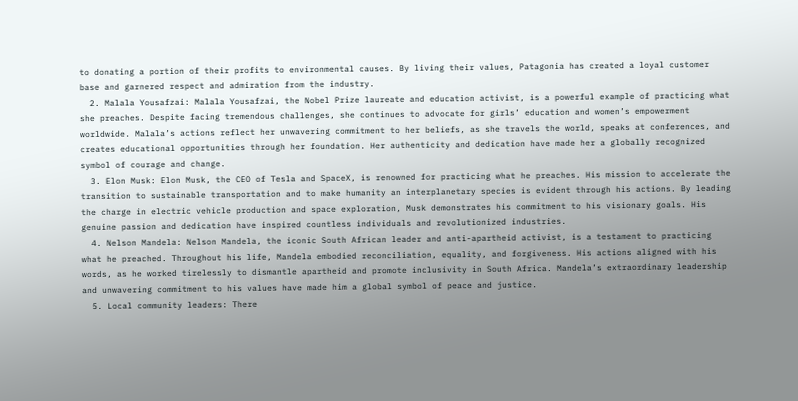to donating a portion of their profits to environmental causes. By living their values, Patagonia has created a loyal customer base and garnered respect and admiration from the industry.
  2. Malala Yousafzai: Malala Yousafzai, the Nobel Prize laureate and education activist, is a powerful example of practicing what she preaches. Despite facing tremendous challenges, she continues to advocate for girls’ education and women’s empowerment worldwide. Malala’s actions reflect her unwavering commitment to her beliefs, as she travels the world, speaks at conferences, and creates educational opportunities through her foundation. Her authenticity and dedication have made her a globally recognized symbol of courage and change.
  3. Elon Musk: Elon Musk, the CEO of Tesla and SpaceX, is renowned for practicing what he preaches. His mission to accelerate the transition to sustainable transportation and to make humanity an interplanetary species is evident through his actions. By leading the charge in electric vehicle production and space exploration, Musk demonstrates his commitment to his visionary goals. His genuine passion and dedication have inspired countless individuals and revolutionized industries.
  4. Nelson Mandela: Nelson Mandela, the iconic South African leader and anti-apartheid activist, is a testament to practicing what he preached. Throughout his life, Mandela embodied reconciliation, equality, and forgiveness. His actions aligned with his words, as he worked tirelessly to dismantle apartheid and promote inclusivity in South Africa. Mandela’s extraordinary leadership and unwavering commitment to his values have made him a global symbol of peace and justice.
  5. Local community leaders: There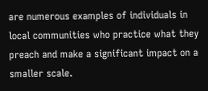are numerous examples of individuals in local communities who practice what they preach and make a significant impact on a smaller scale.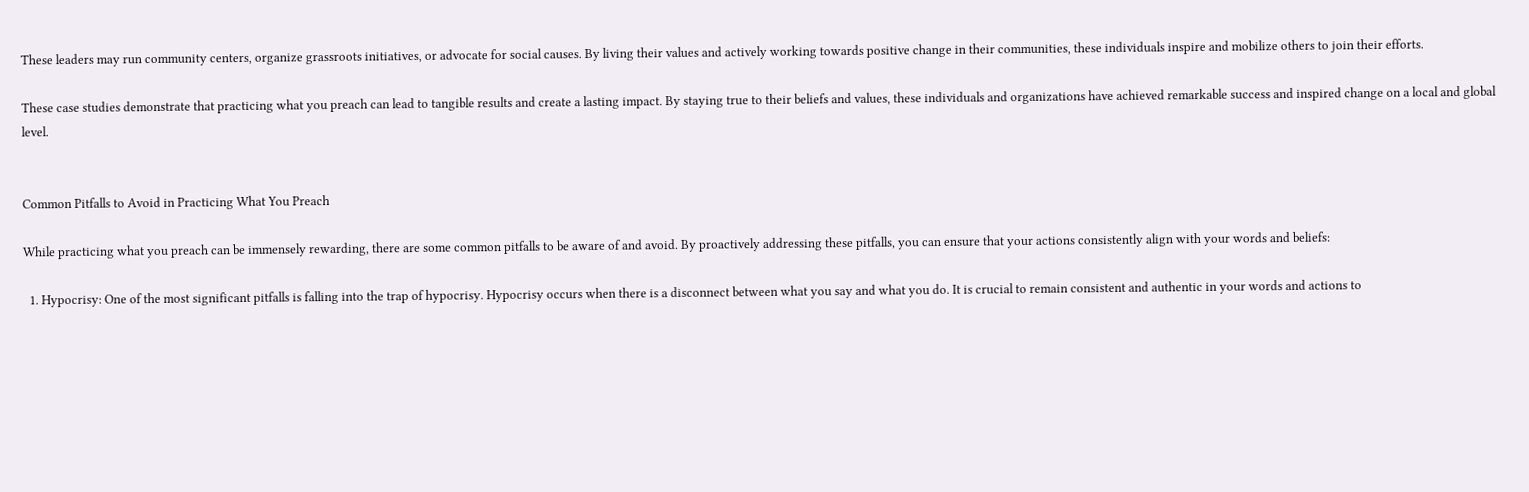These leaders may run community centers, organize grassroots initiatives, or advocate for social causes. By living their values and actively working towards positive change in their communities, these individuals inspire and mobilize others to join their efforts.

These case studies demonstrate that practicing what you preach can lead to tangible results and create a lasting impact. By staying true to their beliefs and values, these individuals and organizations have achieved remarkable success and inspired change on a local and global level.


Common Pitfalls to Avoid in Practicing What You Preach

While practicing what you preach can be immensely rewarding, there are some common pitfalls to be aware of and avoid. By proactively addressing these pitfalls, you can ensure that your actions consistently align with your words and beliefs:

  1. Hypocrisy: One of the most significant pitfalls is falling into the trap of hypocrisy. Hypocrisy occurs when there is a disconnect between what you say and what you do. It is crucial to remain consistent and authentic in your words and actions to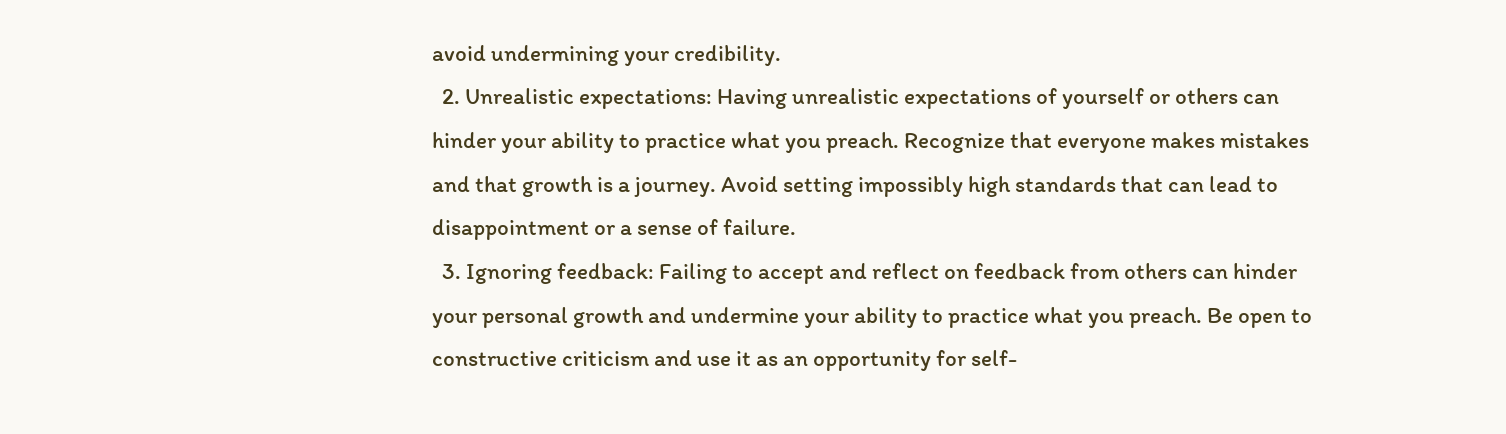avoid undermining your credibility.
  2. Unrealistic expectations: Having unrealistic expectations of yourself or others can hinder your ability to practice what you preach. Recognize that everyone makes mistakes and that growth is a journey. Avoid setting impossibly high standards that can lead to disappointment or a sense of failure.
  3. Ignoring feedback: Failing to accept and reflect on feedback from others can hinder your personal growth and undermine your ability to practice what you preach. Be open to constructive criticism and use it as an opportunity for self-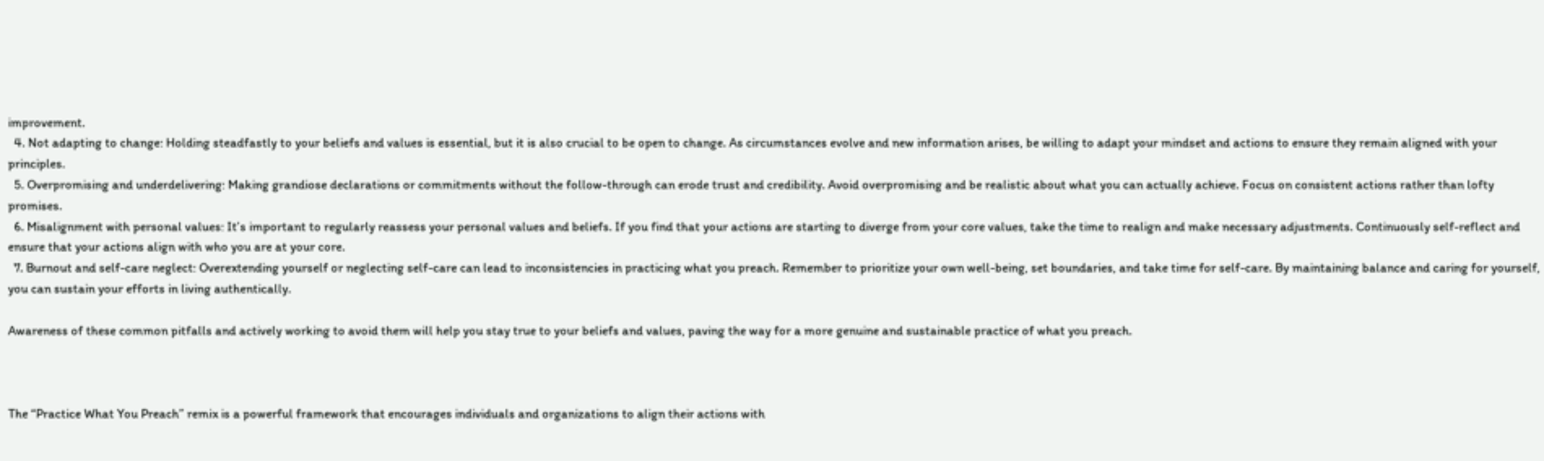improvement.
  4. Not adapting to change: Holding steadfastly to your beliefs and values is essential, but it is also crucial to be open to change. As circumstances evolve and new information arises, be willing to adapt your mindset and actions to ensure they remain aligned with your principles.
  5. Overpromising and underdelivering: Making grandiose declarations or commitments without the follow-through can erode trust and credibility. Avoid overpromising and be realistic about what you can actually achieve. Focus on consistent actions rather than lofty promises.
  6. Misalignment with personal values: It’s important to regularly reassess your personal values and beliefs. If you find that your actions are starting to diverge from your core values, take the time to realign and make necessary adjustments. Continuously self-reflect and ensure that your actions align with who you are at your core.
  7. Burnout and self-care neglect: Overextending yourself or neglecting self-care can lead to inconsistencies in practicing what you preach. Remember to prioritize your own well-being, set boundaries, and take time for self-care. By maintaining balance and caring for yourself, you can sustain your efforts in living authentically.

Awareness of these common pitfalls and actively working to avoid them will help you stay true to your beliefs and values, paving the way for a more genuine and sustainable practice of what you preach.



The “Practice What You Preach” remix is a powerful framework that encourages individuals and organizations to align their actions with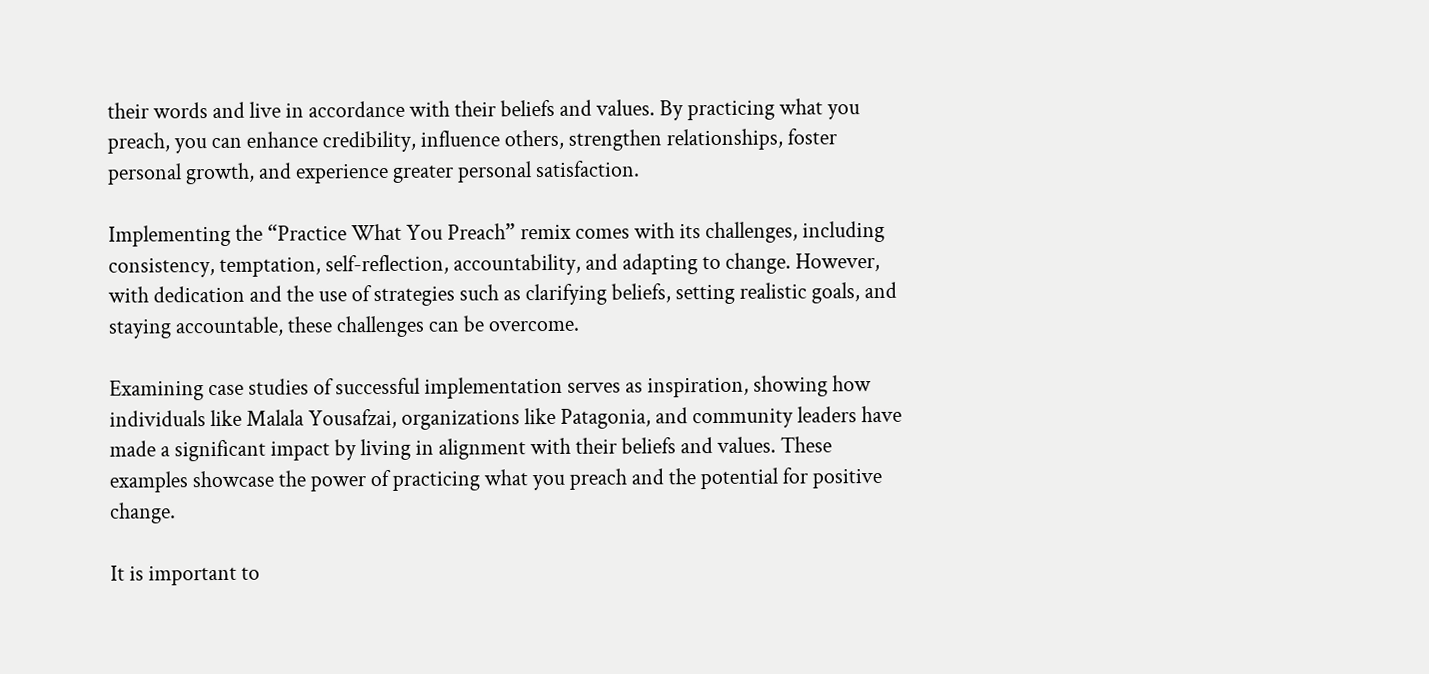their words and live in accordance with their beliefs and values. By practicing what you preach, you can enhance credibility, influence others, strengthen relationships, foster personal growth, and experience greater personal satisfaction.

Implementing the “Practice What You Preach” remix comes with its challenges, including consistency, temptation, self-reflection, accountability, and adapting to change. However, with dedication and the use of strategies such as clarifying beliefs, setting realistic goals, and staying accountable, these challenges can be overcome.

Examining case studies of successful implementation serves as inspiration, showing how individuals like Malala Yousafzai, organizations like Patagonia, and community leaders have made a significant impact by living in alignment with their beliefs and values. These examples showcase the power of practicing what you preach and the potential for positive change.

It is important to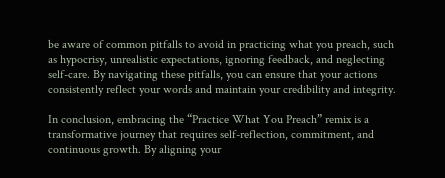be aware of common pitfalls to avoid in practicing what you preach, such as hypocrisy, unrealistic expectations, ignoring feedback, and neglecting self-care. By navigating these pitfalls, you can ensure that your actions consistently reflect your words and maintain your credibility and integrity.

In conclusion, embracing the “Practice What You Preach” remix is a transformative journey that requires self-reflection, commitment, and continuous growth. By aligning your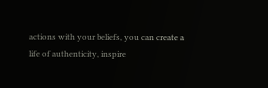actions with your beliefs, you can create a life of authenticity, inspire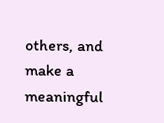others, and make a meaningful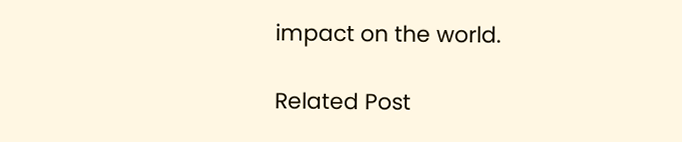impact on the world.

Related Post